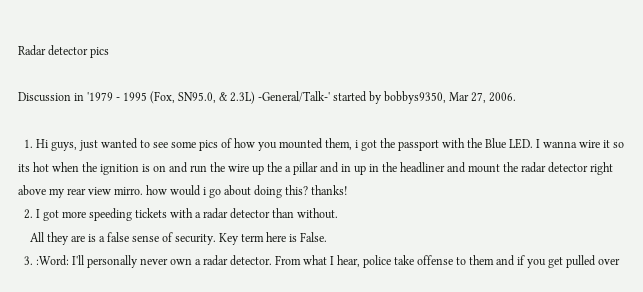Radar detector pics

Discussion in '1979 - 1995 (Fox, SN95.0, & 2.3L) -General/Talk-' started by bobbys9350, Mar 27, 2006.

  1. Hi guys, just wanted to see some pics of how you mounted them, i got the passport with the Blue LED. I wanna wire it so its hot when the ignition is on and run the wire up the a pillar and in up in the headliner and mount the radar detector right above my rear view mirro. how would i go about doing this? thanks!
  2. I got more speeding tickets with a radar detector than without.
    All they are is a false sense of security. Key term here is False.
  3. :Word: I'll personally never own a radar detector. From what I hear, police take offense to them and if you get pulled over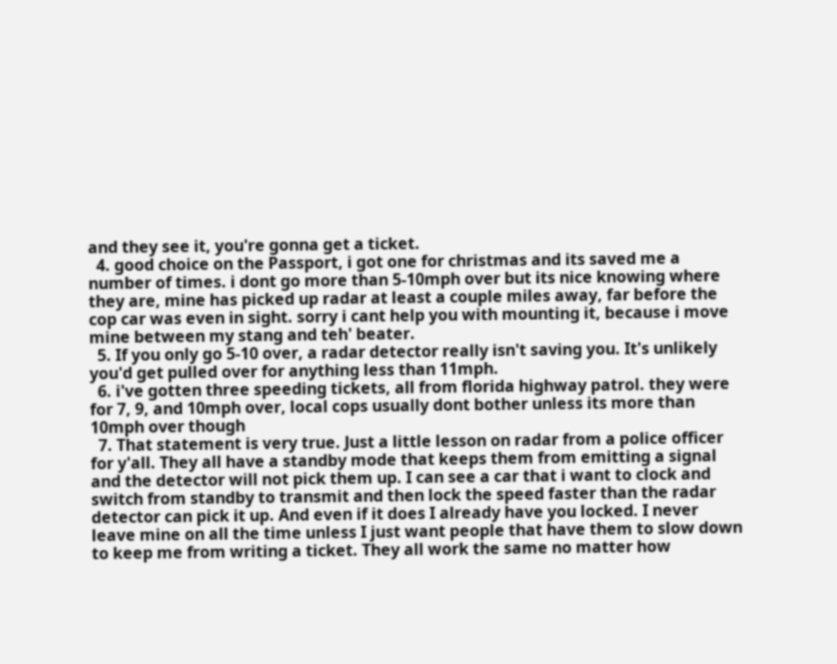and they see it, you're gonna get a ticket.
  4. good choice on the Passport, i got one for christmas and its saved me a number of times. i dont go more than 5-10mph over but its nice knowing where they are, mine has picked up radar at least a couple miles away, far before the cop car was even in sight. sorry i cant help you with mounting it, because i move mine between my stang and teh' beater.
  5. If you only go 5-10 over, a radar detector really isn't saving you. It's unlikely you'd get pulled over for anything less than 11mph.
  6. i've gotten three speeding tickets, all from florida highway patrol. they were for 7, 9, and 10mph over, local cops usually dont bother unless its more than 10mph over though
  7. That statement is very true. Just a little lesson on radar from a police officer for y'all. They all have a standby mode that keeps them from emitting a signal and the detector will not pick them up. I can see a car that i want to clock and switch from standby to transmit and then lock the speed faster than the radar detector can pick it up. And even if it does I already have you locked. I never leave mine on all the time unless I just want people that have them to slow down to keep me from writing a ticket. They all work the same no matter how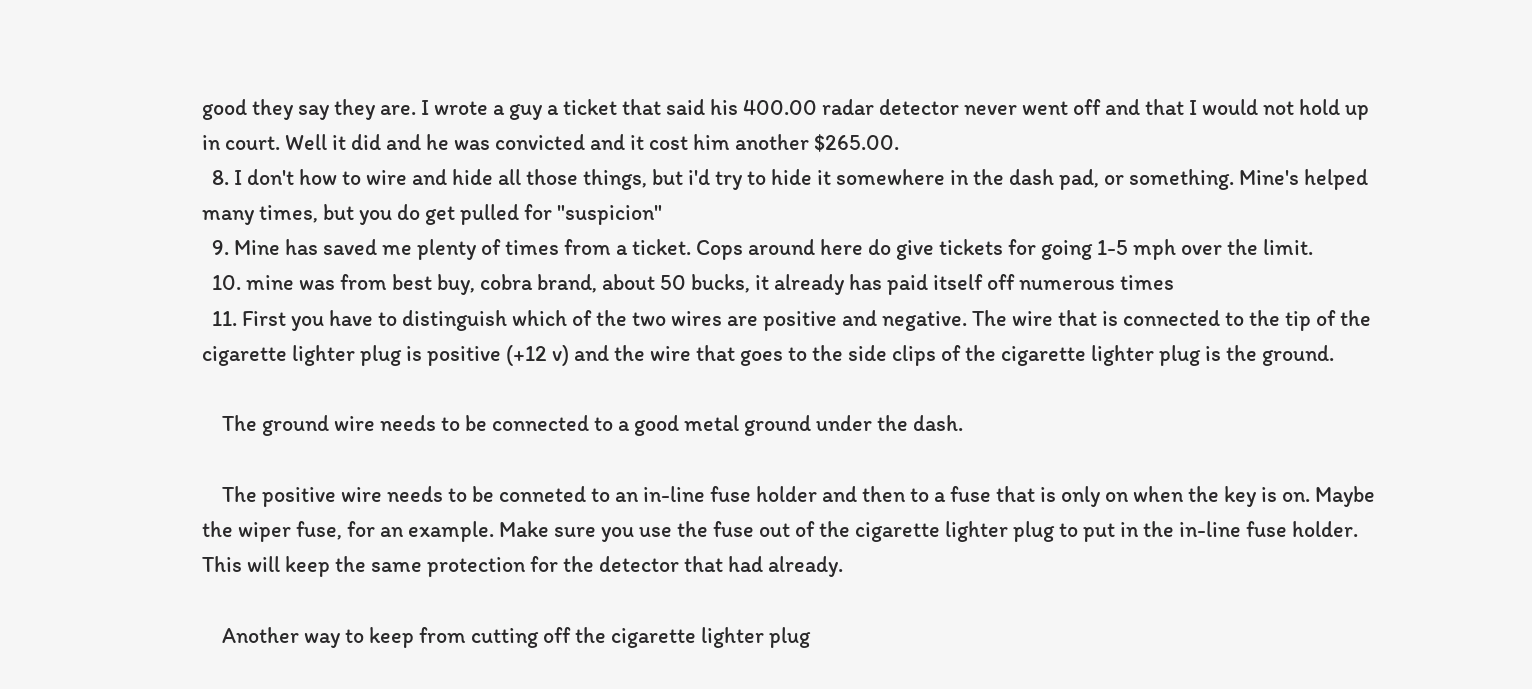good they say they are. I wrote a guy a ticket that said his 400.00 radar detector never went off and that I would not hold up in court. Well it did and he was convicted and it cost him another $265.00.
  8. I don't how to wire and hide all those things, but i'd try to hide it somewhere in the dash pad, or something. Mine's helped many times, but you do get pulled for "suspicion"
  9. Mine has saved me plenty of times from a ticket. Cops around here do give tickets for going 1-5 mph over the limit.
  10. mine was from best buy, cobra brand, about 50 bucks, it already has paid itself off numerous times
  11. First you have to distinguish which of the two wires are positive and negative. The wire that is connected to the tip of the cigarette lighter plug is positive (+12 v) and the wire that goes to the side clips of the cigarette lighter plug is the ground.

    The ground wire needs to be connected to a good metal ground under the dash.

    The positive wire needs to be conneted to an in-line fuse holder and then to a fuse that is only on when the key is on. Maybe the wiper fuse, for an example. Make sure you use the fuse out of the cigarette lighter plug to put in the in-line fuse holder. This will keep the same protection for the detector that had already.

    Another way to keep from cutting off the cigarette lighter plug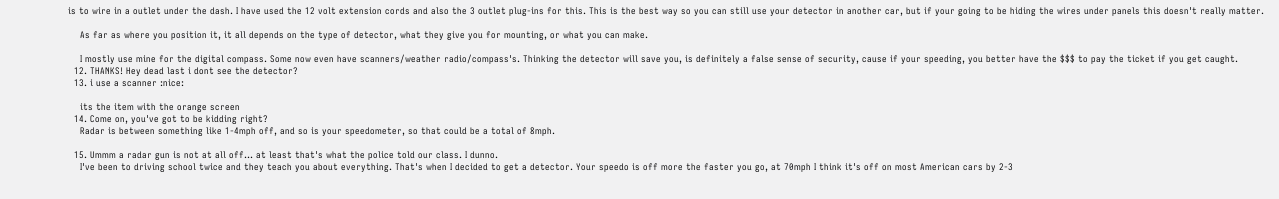is to wire in a outlet under the dash. I have used the 12 volt extension cords and also the 3 outlet plug-ins for this. This is the best way so you can still use your detector in another car, but if your going to be hiding the wires under panels this doesn't really matter.

    As far as where you position it, it all depends on the type of detector, what they give you for mounting, or what you can make.

    I mostly use mine for the digital compass. Some now even have scanners/weather radio/compass's. Thinking the detector will save you, is definitely a false sense of security, cause if your speeding, you better have the $$$ to pay the ticket if you get caught.
  12. THANKS! Hey dead last i dont see the detector?
  13. i use a scanner :nice:

    its the item with the orange screen
  14. Come on, you've got to be kidding right?
    Radar is between something like 1-4mph off, and so is your speedometer, so that could be a total of 8mph.

  15. Ummm a radar gun is not at all off... at least that's what the police told our class. I dunno.
    I've been to driving school twice and they teach you about everything. That's when I decided to get a detector. Your speedo is off more the faster you go, at 70mph I think it's off on most American cars by 2-3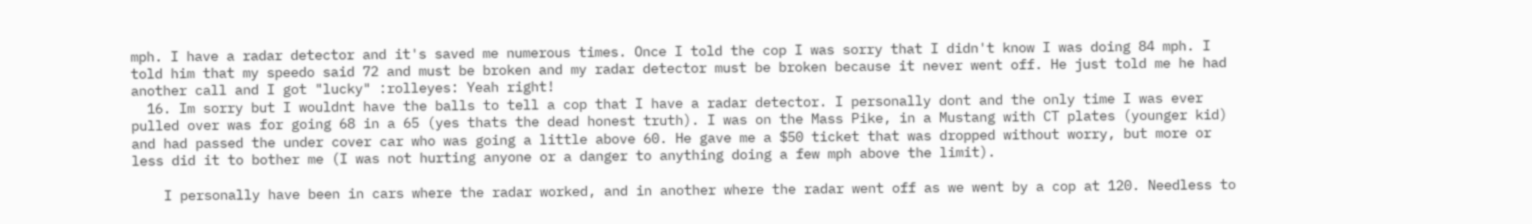mph. I have a radar detector and it's saved me numerous times. Once I told the cop I was sorry that I didn't know I was doing 84 mph. I told him that my speedo said 72 and must be broken and my radar detector must be broken because it never went off. He just told me he had another call and I got "lucky" :rolleyes: Yeah right!
  16. Im sorry but I wouldnt have the balls to tell a cop that I have a radar detector. I personally dont and the only time I was ever pulled over was for going 68 in a 65 (yes thats the dead honest truth). I was on the Mass Pike, in a Mustang with CT plates (younger kid) and had passed the under cover car who was going a little above 60. He gave me a $50 ticket that was dropped without worry, but more or less did it to bother me (I was not hurting anyone or a danger to anything doing a few mph above the limit).

    I personally have been in cars where the radar worked, and in another where the radar went off as we went by a cop at 120. Needless to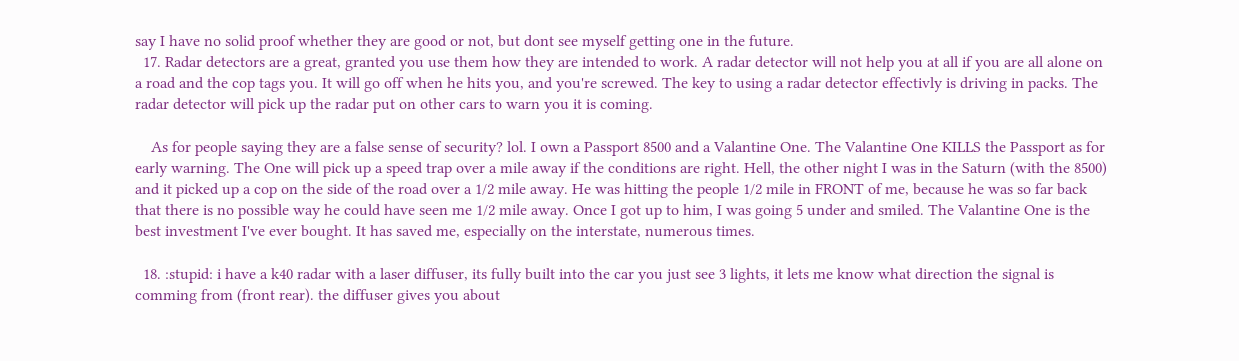say I have no solid proof whether they are good or not, but dont see myself getting one in the future.
  17. Radar detectors are a great, granted you use them how they are intended to work. A radar detector will not help you at all if you are all alone on a road and the cop tags you. It will go off when he hits you, and you're screwed. The key to using a radar detector effectivly is driving in packs. The radar detector will pick up the radar put on other cars to warn you it is coming.

    As for people saying they are a false sense of security? lol. I own a Passport 8500 and a Valantine One. The Valantine One KILLS the Passport as for early warning. The One will pick up a speed trap over a mile away if the conditions are right. Hell, the other night I was in the Saturn (with the 8500) and it picked up a cop on the side of the road over a 1/2 mile away. He was hitting the people 1/2 mile in FRONT of me, because he was so far back that there is no possible way he could have seen me 1/2 mile away. Once I got up to him, I was going 5 under and smiled. The Valantine One is the best investment I've ever bought. It has saved me, especially on the interstate, numerous times.

  18. :stupid: i have a k40 radar with a laser diffuser, its fully built into the car you just see 3 lights, it lets me know what direction the signal is comming from (front rear). the diffuser gives you about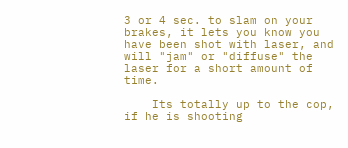3 or 4 sec. to slam on your brakes, it lets you know you have been shot with laser, and will "jam" or "diffuse" the laser for a short amount of time.

    Its totally up to the cop, if he is shooting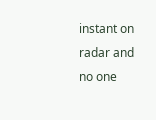instant on radar and no one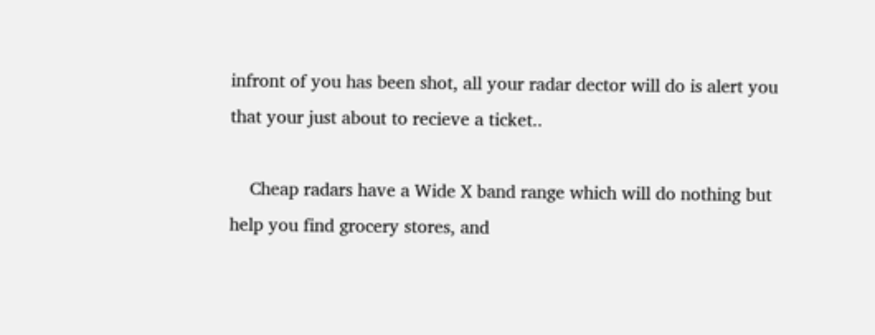infront of you has been shot, all your radar dector will do is alert you that your just about to recieve a ticket..

    Cheap radars have a Wide X band range which will do nothing but help you find grocery stores, and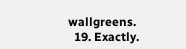wallgreens.
  19. Exactly.